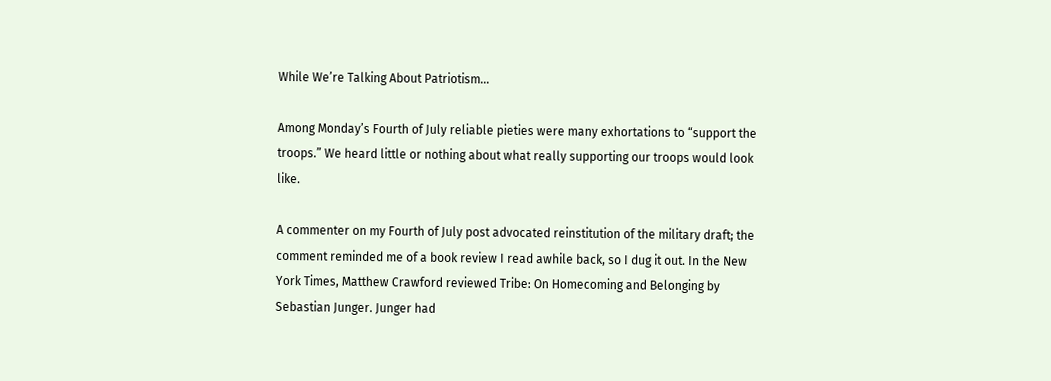While We’re Talking About Patriotism…

Among Monday’s Fourth of July reliable pieties were many exhortations to “support the troops.” We heard little or nothing about what really supporting our troops would look like.

A commenter on my Fourth of July post advocated reinstitution of the military draft; the comment reminded me of a book review I read awhile back, so I dug it out. In the New York Times, Matthew Crawford reviewed Tribe: On Homecoming and Belonging by Sebastian Junger. Junger had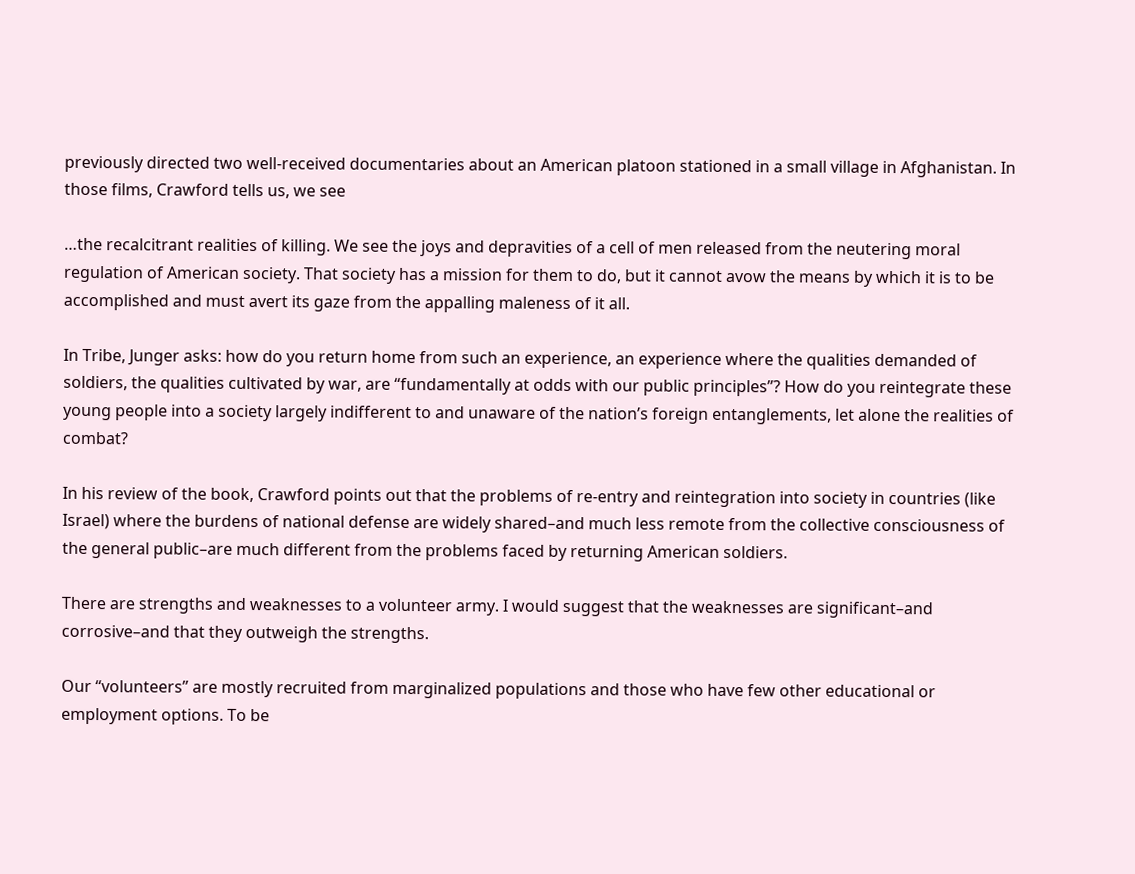previously directed two well-received documentaries about an American platoon stationed in a small village in Afghanistan. In those films, Crawford tells us, we see

…the recalcitrant realities of killing. We see the joys and depravities of a cell of men released from the neutering moral regulation of American society. That society has a mission for them to do, but it cannot avow the means by which it is to be accomplished and must avert its gaze from the appalling maleness of it all.

In Tribe, Junger asks: how do you return home from such an experience, an experience where the qualities demanded of soldiers, the qualities cultivated by war, are “fundamentally at odds with our public principles”? How do you reintegrate these young people into a society largely indifferent to and unaware of the nation’s foreign entanglements, let alone the realities of combat?

In his review of the book, Crawford points out that the problems of re-entry and reintegration into society in countries (like Israel) where the burdens of national defense are widely shared–and much less remote from the collective consciousness of the general public–are much different from the problems faced by returning American soldiers.

There are strengths and weaknesses to a volunteer army. I would suggest that the weaknesses are significant–and corrosive–and that they outweigh the strengths.

Our “volunteers” are mostly recruited from marginalized populations and those who have few other educational or employment options. To be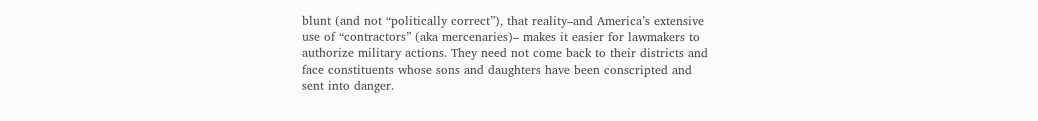blunt (and not “politically correct”), that reality–and America’s extensive use of “contractors” (aka mercenaries)– makes it easier for lawmakers to authorize military actions. They need not come back to their districts and face constituents whose sons and daughters have been conscripted and sent into danger.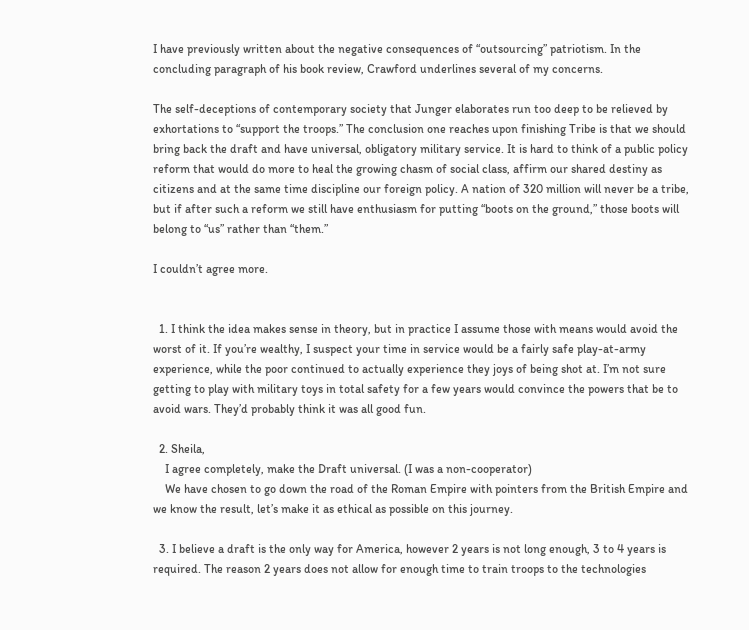I have previously written about the negative consequences of “outsourcing” patriotism. In the concluding paragraph of his book review, Crawford underlines several of my concerns.

The self-deceptions of contemporary society that Junger elaborates run too deep to be relieved by exhortations to “support the troops.” The conclusion one reaches upon finishing Tribe is that we should bring back the draft and have universal, obligatory military service. It is hard to think of a public policy reform that would do more to heal the growing chasm of social class, affirm our shared destiny as citizens and at the same time discipline our foreign policy. A nation of 320 million will never be a tribe, but if after such a reform we still have enthusiasm for putting “boots on the ground,” those boots will belong to “us” rather than “them.”

I couldn’t agree more.


  1. I think the idea makes sense in theory, but in practice I assume those with means would avoid the worst of it. If you’re wealthy, I suspect your time in service would be a fairly safe play-at-army experience, while the poor continued to actually experience they joys of being shot at. I’m not sure getting to play with military toys in total safety for a few years would convince the powers that be to avoid wars. They’d probably think it was all good fun.

  2. Sheila,
    I agree completely, make the Draft universal. (I was a non-cooperator)
    We have chosen to go down the road of the Roman Empire with pointers from the British Empire and we know the result, let’s make it as ethical as possible on this journey.

  3. I believe a draft is the only way for America, however 2 years is not long enough, 3 to 4 years is required. The reason 2 years does not allow for enough time to train troops to the technologies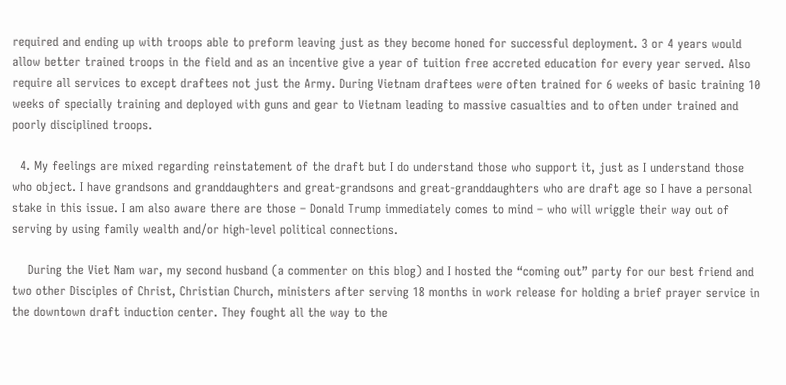required and ending up with troops able to preform leaving just as they become honed for successful deployment. 3 or 4 years would allow better trained troops in the field and as an incentive give a year of tuition free accreted education for every year served. Also require all services to except draftees not just the Army. During Vietnam draftees were often trained for 6 weeks of basic training 10 weeks of specially training and deployed with guns and gear to Vietnam leading to massive casualties and to often under trained and poorly disciplined troops.

  4. My feelings are mixed regarding reinstatement of the draft but I do understand those who support it, just as I understand those who object. I have grandsons and granddaughters and great-grandsons and great-granddaughters who are draft age so I have a personal stake in this issue. I am also aware there are those – Donald Trump immediately comes to mind – who will wriggle their way out of serving by using family wealth and/or high-level political connections.

    During the Viet Nam war, my second husband (a commenter on this blog) and I hosted the “coming out” party for our best friend and two other Disciples of Christ, Christian Church, ministers after serving 18 months in work release for holding a brief prayer service in the downtown draft induction center. They fought all the way to the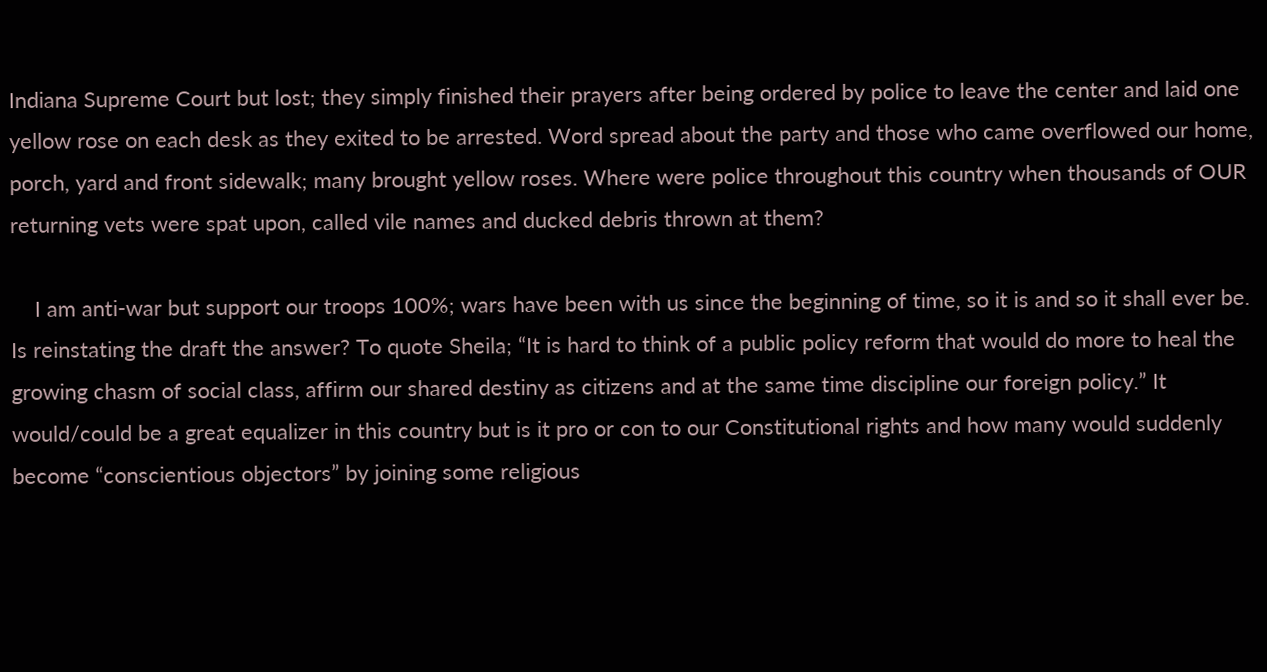Indiana Supreme Court but lost; they simply finished their prayers after being ordered by police to leave the center and laid one yellow rose on each desk as they exited to be arrested. Word spread about the party and those who came overflowed our home, porch, yard and front sidewalk; many brought yellow roses. Where were police throughout this country when thousands of OUR returning vets were spat upon, called vile names and ducked debris thrown at them?

    I am anti-war but support our troops 100%; wars have been with us since the beginning of time, so it is and so it shall ever be. Is reinstating the draft the answer? To quote Sheila; “It is hard to think of a public policy reform that would do more to heal the growing chasm of social class, affirm our shared destiny as citizens and at the same time discipline our foreign policy.” It would/could be a great equalizer in this country but is it pro or con to our Constitutional rights and how many would suddenly become “conscientious objectors” by joining some religious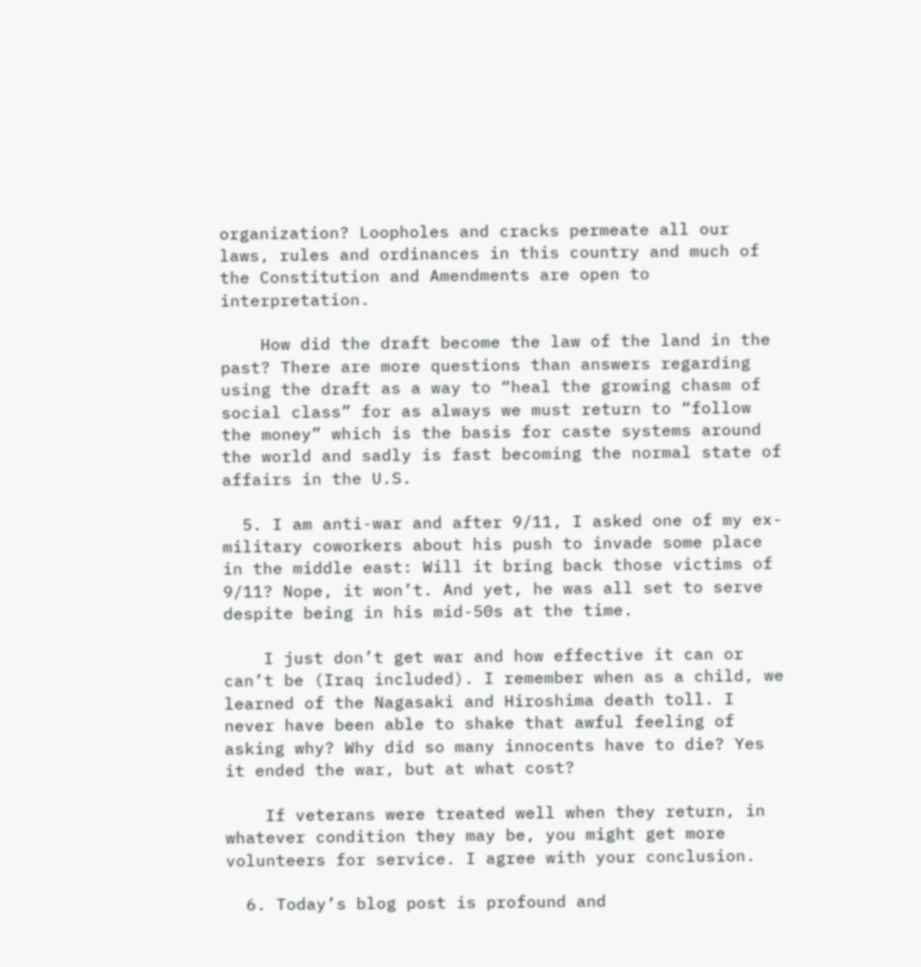organization? Loopholes and cracks permeate all our laws, rules and ordinances in this country and much of the Constitution and Amendments are open to interpretation.

    How did the draft become the law of the land in the past? There are more questions than answers regarding using the draft as a way to “heal the growing chasm of social class” for as always we must return to “follow the money” which is the basis for caste systems around the world and sadly is fast becoming the normal state of affairs in the U.S.

  5. I am anti-war and after 9/11, I asked one of my ex-military coworkers about his push to invade some place in the middle east: Will it bring back those victims of 9/11? Nope, it won’t. And yet, he was all set to serve despite being in his mid-50s at the time.

    I just don’t get war and how effective it can or can’t be (Iraq included). I remember when as a child, we learned of the Nagasaki and Hiroshima death toll. I never have been able to shake that awful feeling of asking why? Why did so many innocents have to die? Yes it ended the war, but at what cost?

    If veterans were treated well when they return, in whatever condition they may be, you might get more volunteers for service. I agree with your conclusion.

  6. Today’s blog post is profound and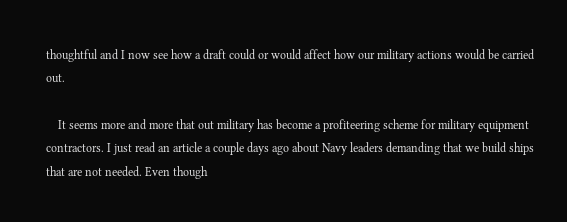thoughtful and I now see how a draft could or would affect how our military actions would be carried out.

    It seems more and more that out military has become a profiteering scheme for military equipment contractors. I just read an article a couple days ago about Navy leaders demanding that we build ships that are not needed. Even though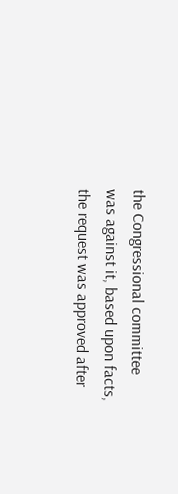the Congressional committee was against it, based upon facts, the request was approved after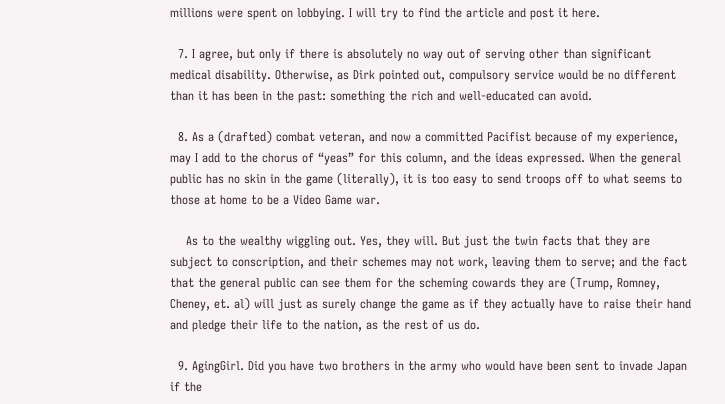millions were spent on lobbying. I will try to find the article and post it here.

  7. I agree, but only if there is absolutely no way out of serving other than significant medical disability. Otherwise, as Dirk pointed out, compulsory service would be no different than it has been in the past: something the rich and well-educated can avoid.

  8. As a (drafted) combat veteran, and now a committed Pacifist because of my experience, may I add to the chorus of “yeas” for this column, and the ideas expressed. When the general public has no skin in the game (literally), it is too easy to send troops off to what seems to those at home to be a Video Game war.

    As to the wealthy wiggling out. Yes, they will. But just the twin facts that they are subject to conscription, and their schemes may not work, leaving them to serve; and the fact that the general public can see them for the scheming cowards they are (Trump, Romney, Cheney, et. al) will just as surely change the game as if they actually have to raise their hand and pledge their life to the nation, as the rest of us do.

  9. AgingGirl. Did you have two brothers in the army who would have been sent to invade Japan if the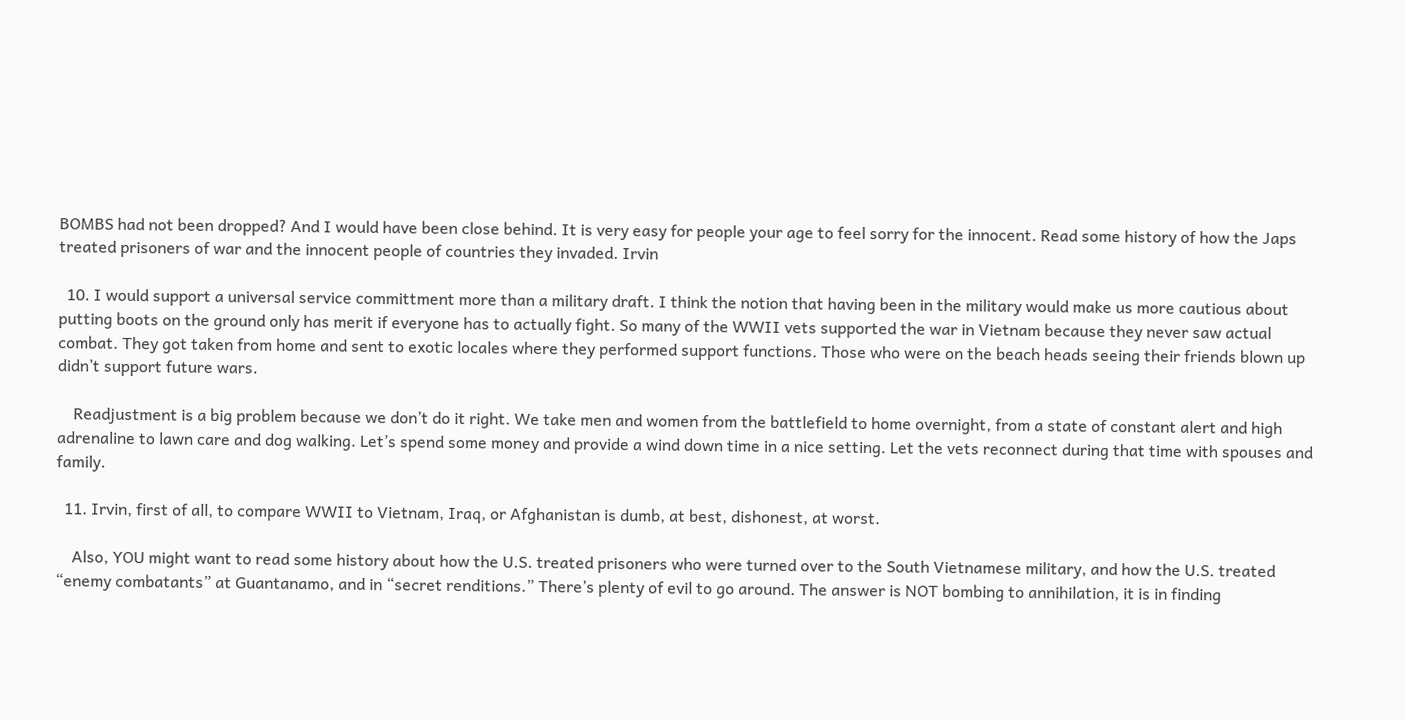BOMBS had not been dropped? And I would have been close behind. It is very easy for people your age to feel sorry for the innocent. Read some history of how the Japs treated prisoners of war and the innocent people of countries they invaded. Irvin

  10. I would support a universal service committment more than a military draft. I think the notion that having been in the military would make us more cautious about putting boots on the ground only has merit if everyone has to actually fight. So many of the WWII vets supported the war in Vietnam because they never saw actual combat. They got taken from home and sent to exotic locales where they performed support functions. Those who were on the beach heads seeing their friends blown up didn’t support future wars.

    Readjustment is a big problem because we don’t do it right. We take men and women from the battlefield to home overnight, from a state of constant alert and high adrenaline to lawn care and dog walking. Let’s spend some money and provide a wind down time in a nice setting. Let the vets reconnect during that time with spouses and family.

  11. Irvin, first of all, to compare WWII to Vietnam, Iraq, or Afghanistan is dumb, at best, dishonest, at worst.

    Also, YOU might want to read some history about how the U.S. treated prisoners who were turned over to the South Vietnamese military, and how the U.S. treated “enemy combatants” at Guantanamo, and in “secret renditions.” There’s plenty of evil to go around. The answer is NOT bombing to annihilation, it is in finding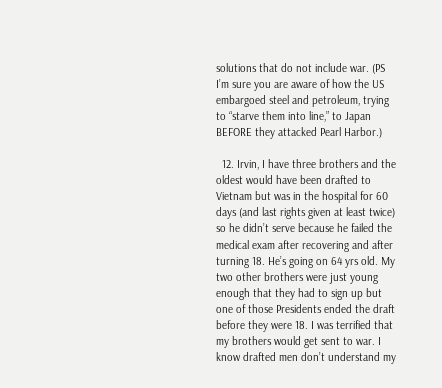solutions that do not include war. (PS I’m sure you are aware of how the US embargoed steel and petroleum, trying to “starve them into line,” to Japan BEFORE they attacked Pearl Harbor.)

  12. Irvin, I have three brothers and the oldest would have been drafted to Vietnam but was in the hospital for 60 days (and last rights given at least twice) so he didn’t serve because he failed the medical exam after recovering and after turning 18. He’s going on 64 yrs old. My two other brothers were just young enough that they had to sign up but one of those Presidents ended the draft before they were 18. I was terrified that my brothers would get sent to war. I know drafted men don’t understand my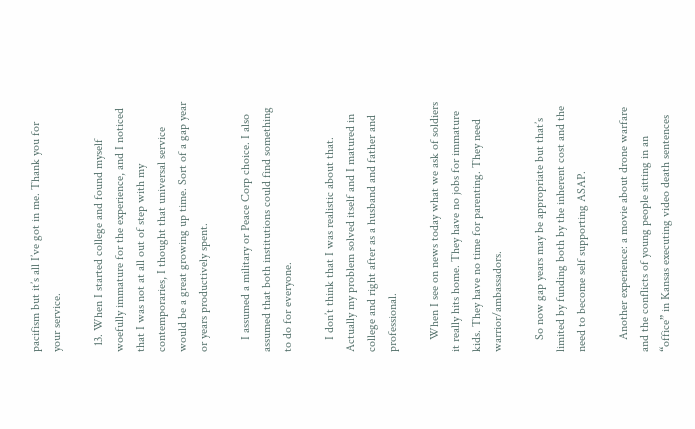pacifism but it’s all I’ve got in me. Thank you for your service.

  13. When I started college and found myself woefully immature for the experience, and I noticed that I was not at all out of step with my contemporaries, I thought that universal service would be a great growing up time. Sort of a gap year or years productively spent.

    I assumed a military or Peace Corp choice. I also assumed that both institutions could find something to do for everyone.

    I don’t think that I was realistic about that. Actually my problem solved itself and I matured in college and right after as a husband and father and professional.

    When I see on news today what we ask of soldiers it really hits home. They have no jobs for immature kids. They have no time for parenting. They need warrior/ambassadors.

    So now gap years may be appropriate but that’s limited by funding both by the inherent cost and the need to become self supporting ASAP.

    Another experience: a movie about drone warfare and the conflicts of young people sitting in an “office” in Kansas executing video death sentences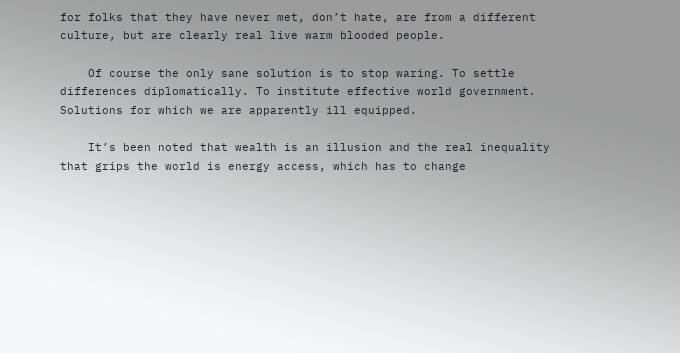for folks that they have never met, don’t hate, are from a different culture, but are clearly real live warm blooded people.

    Of course the only sane solution is to stop waring. To settle differences diplomatically. To institute effective world government. Solutions for which we are apparently ill equipped.

    It’s been noted that wealth is an illusion and the real inequality that grips the world is energy access, which has to change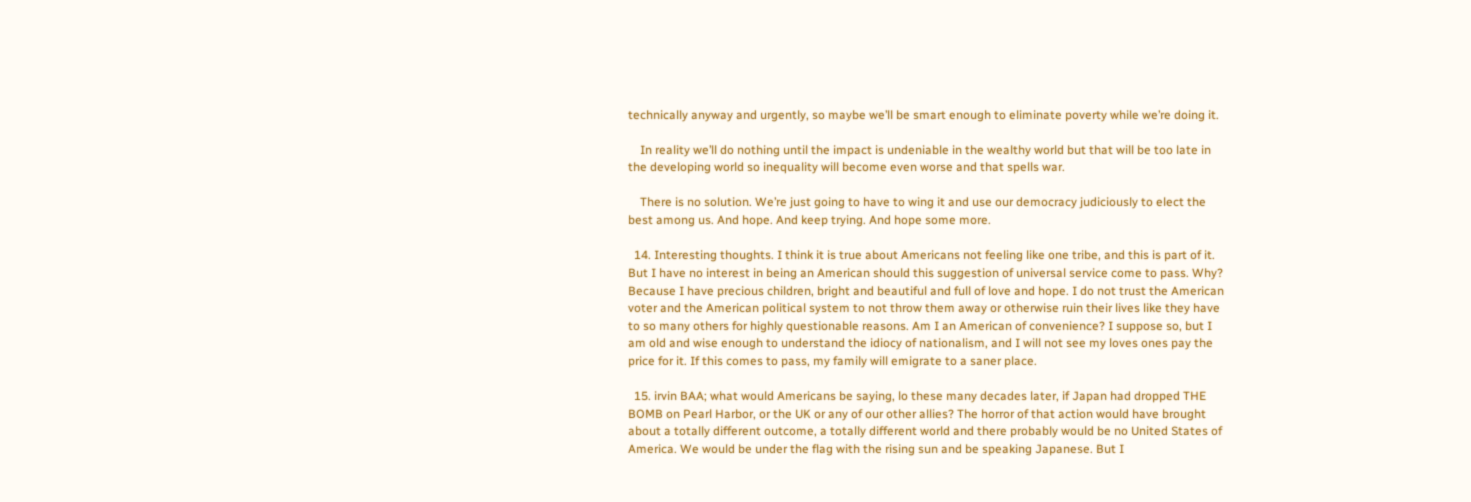technically anyway and urgently, so maybe we’ll be smart enough to eliminate poverty while we’re doing it.

    In reality we’ll do nothing until the impact is undeniable in the wealthy world but that will be too late in the developing world so inequality will become even worse and that spells war.

    There is no solution. We’re just going to have to wing it and use our democracy judiciously to elect the best among us. And hope. And keep trying. And hope some more.

  14. Interesting thoughts. I think it is true about Americans not feeling like one tribe, and this is part of it. But I have no interest in being an American should this suggestion of universal service come to pass. Why? Because I have precious children, bright and beautiful and full of love and hope. I do not trust the American voter and the American political system to not throw them away or otherwise ruin their lives like they have to so many others for highly questionable reasons. Am I an American of convenience? I suppose so, but I am old and wise enough to understand the idiocy of nationalism, and I will not see my loves ones pay the price for it. If this comes to pass, my family will emigrate to a saner place.

  15. irvin BAA; what would Americans be saying, lo these many decades later, if Japan had dropped THE BOMB on Pearl Harbor, or the UK or any of our other allies? The horror of that action would have brought about a totally different outcome, a totally different world and there probably would be no United States of America. We would be under the flag with the rising sun and be speaking Japanese. But I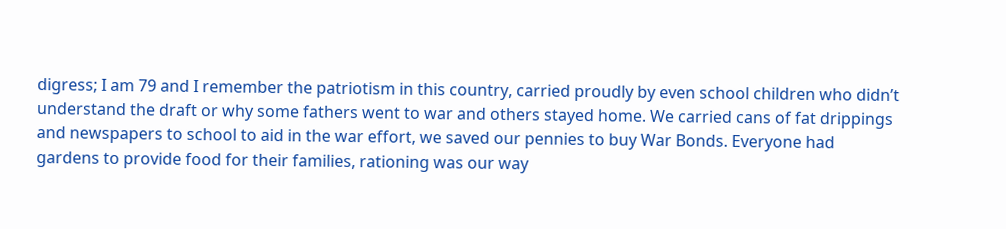digress; I am 79 and I remember the patriotism in this country, carried proudly by even school children who didn’t understand the draft or why some fathers went to war and others stayed home. We carried cans of fat drippings and newspapers to school to aid in the war effort, we saved our pennies to buy War Bonds. Everyone had gardens to provide food for their families, rationing was our way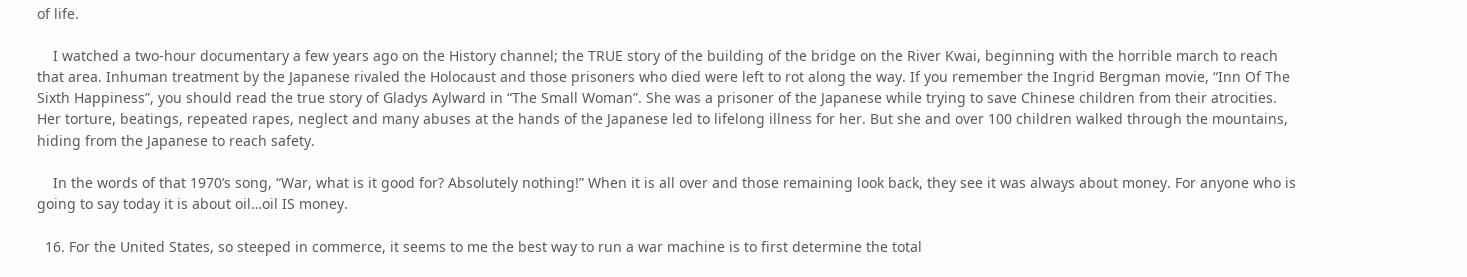of life.

    I watched a two-hour documentary a few years ago on the History channel; the TRUE story of the building of the bridge on the River Kwai, beginning with the horrible march to reach that area. Inhuman treatment by the Japanese rivaled the Holocaust and those prisoners who died were left to rot along the way. If you remember the Ingrid Bergman movie, “Inn Of The Sixth Happiness”, you should read the true story of Gladys Aylward in “The Small Woman”. She was a prisoner of the Japanese while trying to save Chinese children from their atrocities. Her torture, beatings, repeated rapes, neglect and many abuses at the hands of the Japanese led to lifelong illness for her. But she and over 100 children walked through the mountains, hiding from the Japanese to reach safety.

    In the words of that 1970’s song, “War, what is it good for? Absolutely nothing!” When it is all over and those remaining look back, they see it was always about money. For anyone who is going to say today it is about oil…oil IS money.

  16. For the United States, so steeped in commerce, it seems to me the best way to run a war machine is to first determine the total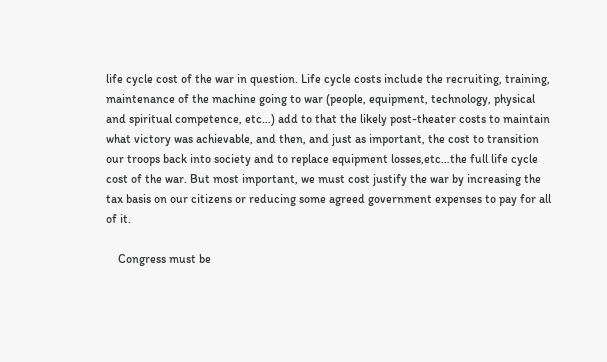life cycle cost of the war in question. Life cycle costs include the recruiting, training, maintenance of the machine going to war (people, equipment, technology, physical and spiritual competence, etc…) add to that the likely post-theater costs to maintain what victory was achievable, and then, and just as important, the cost to transition our troops back into society and to replace equipment losses,etc…the full life cycle cost of the war. But most important, we must cost justify the war by increasing the tax basis on our citizens or reducing some agreed government expenses to pay for all of it.

    Congress must be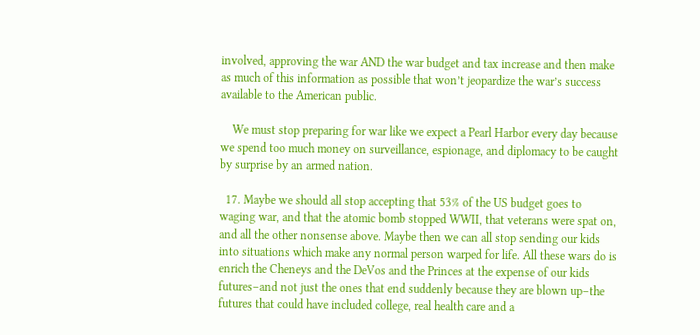involved, approving the war AND the war budget and tax increase and then make as much of this information as possible that won’t jeopardize the war’s success available to the American public.

    We must stop preparing for war like we expect a Pearl Harbor every day because we spend too much money on surveillance, espionage, and diplomacy to be caught by surprise by an armed nation.

  17. Maybe we should all stop accepting that 53% of the US budget goes to waging war, and that the atomic bomb stopped WWII, that veterans were spat on, and all the other nonsense above. Maybe then we can all stop sending our kids into situations which make any normal person warped for life. All these wars do is enrich the Cheneys and the DeVos and the Princes at the expense of our kids futures–and not just the ones that end suddenly because they are blown up–the futures that could have included college, real health care and a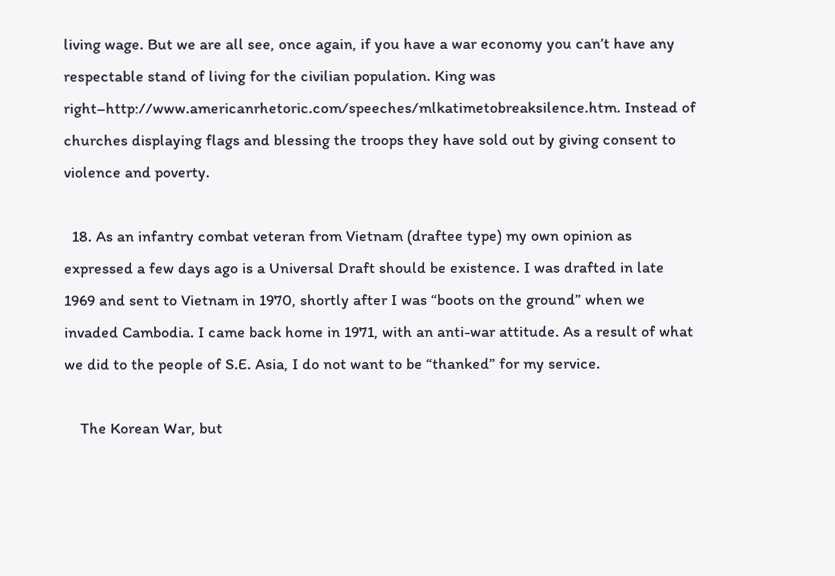living wage. But we are all see, once again, if you have a war economy you can’t have any respectable stand of living for the civilian population. King was right–http://www.americanrhetoric.com/speeches/mlkatimetobreaksilence.htm. Instead of churches displaying flags and blessing the troops they have sold out by giving consent to violence and poverty.

  18. As an infantry combat veteran from Vietnam (draftee type) my own opinion as expressed a few days ago is a Universal Draft should be existence. I was drafted in late 1969 and sent to Vietnam in 1970, shortly after I was “boots on the ground” when we invaded Cambodia. I came back home in 1971, with an anti-war attitude. As a result of what we did to the people of S.E. Asia, I do not want to be “thanked” for my service.

    The Korean War, but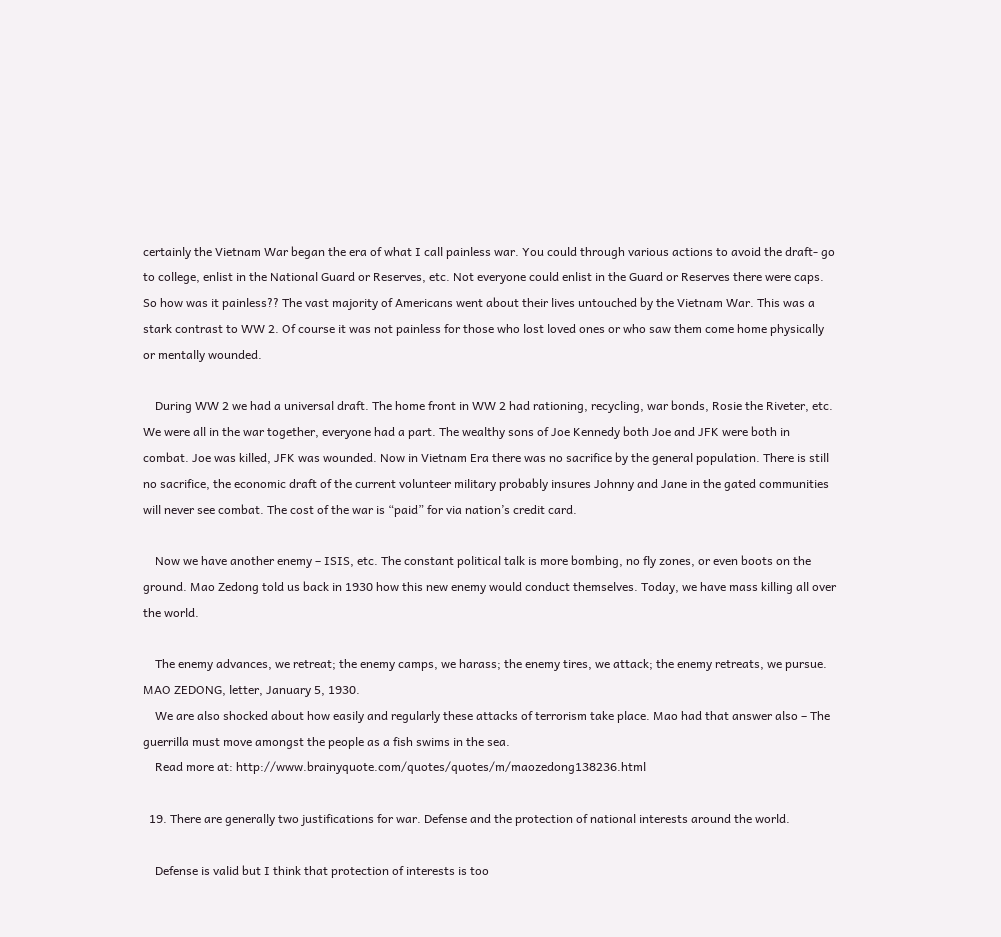certainly the Vietnam War began the era of what I call painless war. You could through various actions to avoid the draft- go to college, enlist in the National Guard or Reserves, etc. Not everyone could enlist in the Guard or Reserves there were caps. So how was it painless?? The vast majority of Americans went about their lives untouched by the Vietnam War. This was a stark contrast to WW 2. Of course it was not painless for those who lost loved ones or who saw them come home physically or mentally wounded.

    During WW 2 we had a universal draft. The home front in WW 2 had rationing, recycling, war bonds, Rosie the Riveter, etc. We were all in the war together, everyone had a part. The wealthy sons of Joe Kennedy both Joe and JFK were both in combat. Joe was killed, JFK was wounded. Now in Vietnam Era there was no sacrifice by the general population. There is still no sacrifice, the economic draft of the current volunteer military probably insures Johnny and Jane in the gated communities will never see combat. The cost of the war is “paid” for via nation’s credit card.

    Now we have another enemy – ISIS, etc. The constant political talk is more bombing, no fly zones, or even boots on the ground. Mao Zedong told us back in 1930 how this new enemy would conduct themselves. Today, we have mass killing all over the world.

    The enemy advances, we retreat; the enemy camps, we harass; the enemy tires, we attack; the enemy retreats, we pursue. MAO ZEDONG, letter, January 5, 1930.
    We are also shocked about how easily and regularly these attacks of terrorism take place. Mao had that answer also – The guerrilla must move amongst the people as a fish swims in the sea.
    Read more at: http://www.brainyquote.com/quotes/quotes/m/maozedong138236.html

  19. There are generally two justifications for war. Defense and the protection of national interests around the world.

    Defense is valid but I think that protection of interests is too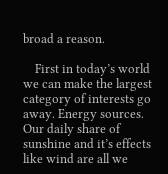broad a reason.

    First in today’s world we can make the largest category of interests go away. Energy sources. Our daily share of sunshine and it’s effects like wind are all we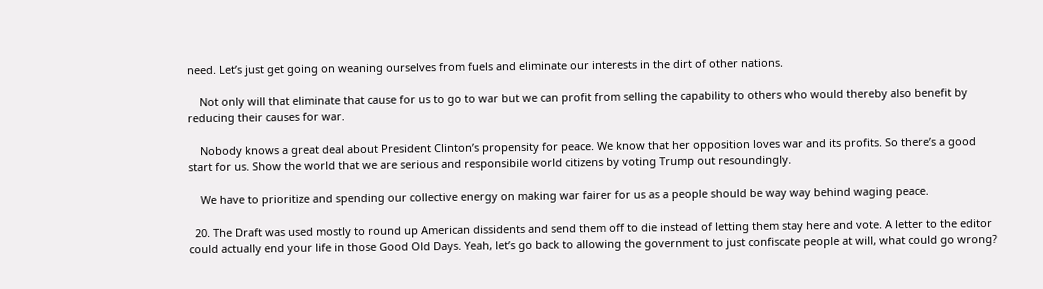need. Let’s just get going on weaning ourselves from fuels and eliminate our interests in the dirt of other nations.

    Not only will that eliminate that cause for us to go to war but we can profit from selling the capability to others who would thereby also benefit by reducing their causes for war.

    Nobody knows a great deal about President Clinton’s propensity for peace. We know that her opposition loves war and its profits. So there’s a good start for us. Show the world that we are serious and responsibile world citizens by voting Trump out resoundingly.

    We have to prioritize and spending our collective energy on making war fairer for us as a people should be way way behind waging peace.

  20. The Draft was used mostly to round up American dissidents and send them off to die instead of letting them stay here and vote. A letter to the editor could actually end your life in those Good Old Days. Yeah, let’s go back to allowing the government to just confiscate people at will, what could go wrong?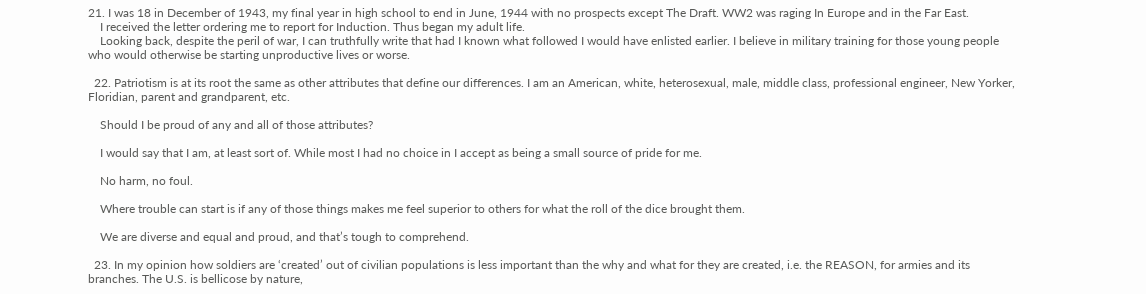21. I was 18 in December of 1943, my final year in high school to end in June, 1944 with no prospects except The Draft. WW2 was raging In Europe and in the Far East.
    I received the letter ordering me to report for Induction. Thus began my adult life.
    Looking back, despite the peril of war, I can truthfully write that had I known what followed I would have enlisted earlier. I believe in military training for those young people who would otherwise be starting unproductive lives or worse.

  22. Patriotism is at its root the same as other attributes that define our differences. I am an American, white, heterosexual, male, middle class, professional engineer, New Yorker, Floridian, parent and grandparent, etc.

    Should I be proud of any and all of those attributes?

    I would say that I am, at least sort of. While most I had no choice in I accept as being a small source of pride for me.

    No harm, no foul.

    Where trouble can start is if any of those things makes me feel superior to others for what the roll of the dice brought them.

    We are diverse and equal and proud, and that’s tough to comprehend.

  23. In my opinion how soldiers are ‘created’ out of civilian populations is less important than the why and what for they are created, i.e. the REASON, for armies and its branches. The U.S. is bellicose by nature,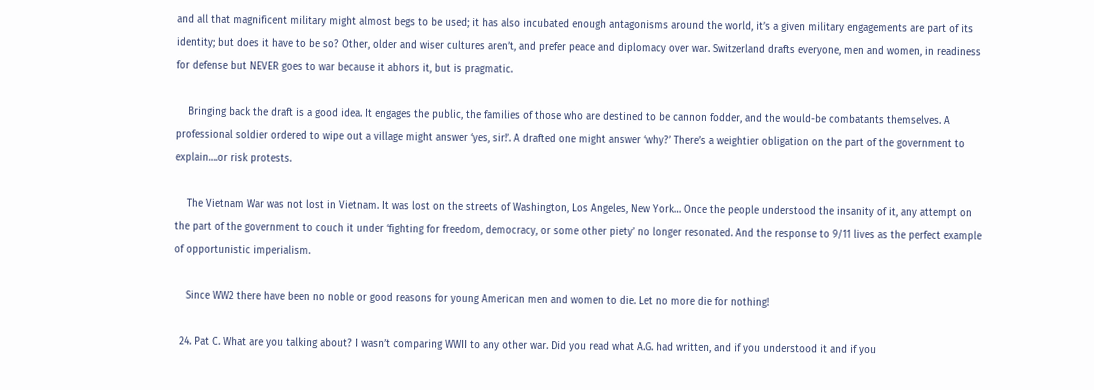and all that magnificent military might almost begs to be used; it has also incubated enough antagonisms around the world, it’s a given military engagements are part of its identity; but does it have to be so? Other, older and wiser cultures aren’t, and prefer peace and diplomacy over war. Switzerland drafts everyone, men and women, in readiness for defense but NEVER goes to war because it abhors it, but is pragmatic.

    Bringing back the draft is a good idea. It engages the public, the families of those who are destined to be cannon fodder, and the would-be combatants themselves. A professional soldier ordered to wipe out a village might answer ‘yes, sir!’. A drafted one might answer ‘why?’ There’s a weightier obligation on the part of the government to explain….or risk protests.

    The Vietnam War was not lost in Vietnam. It was lost on the streets of Washington, Los Angeles, New York… Once the people understood the insanity of it, any attempt on the part of the government to couch it under ‘fighting for freedom, democracy, or some other piety’ no longer resonated. And the response to 9/11 lives as the perfect example of opportunistic imperialism.

    Since WW2 there have been no noble or good reasons for young American men and women to die. Let no more die for nothing!

  24. Pat C. What are you talking about? I wasn’t comparing WWII to any other war. Did you read what A.G. had written, and if you understood it and if you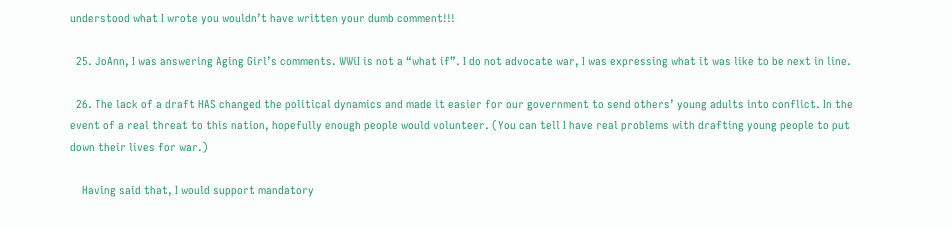understood what I wrote you wouldn’t have written your dumb comment!!!

  25. JoAnn, I was answering Aging Girl’s comments. WWiI is not a “what if”. I do not advocate war, I was expressing what it was like to be next in line.

  26. The lack of a draft HAS changed the political dynamics and made it easier for our government to send others’ young adults into conflict. In the event of a real threat to this nation, hopefully enough people would volunteer. (You can tell I have real problems with drafting young people to put down their lives for war.)

    Having said that, I would support mandatory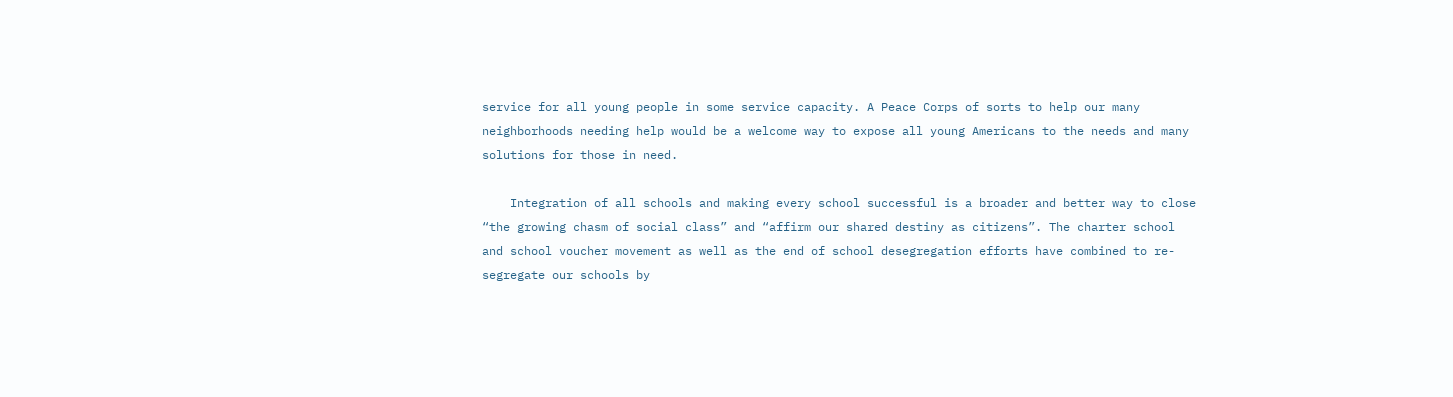service for all young people in some service capacity. A Peace Corps of sorts to help our many neighborhoods needing help would be a welcome way to expose all young Americans to the needs and many solutions for those in need.

    Integration of all schools and making every school successful is a broader and better way to close “the growing chasm of social class” and “affirm our shared destiny as citizens”. The charter school and school voucher movement as well as the end of school desegregation efforts have combined to re-segregate our schools by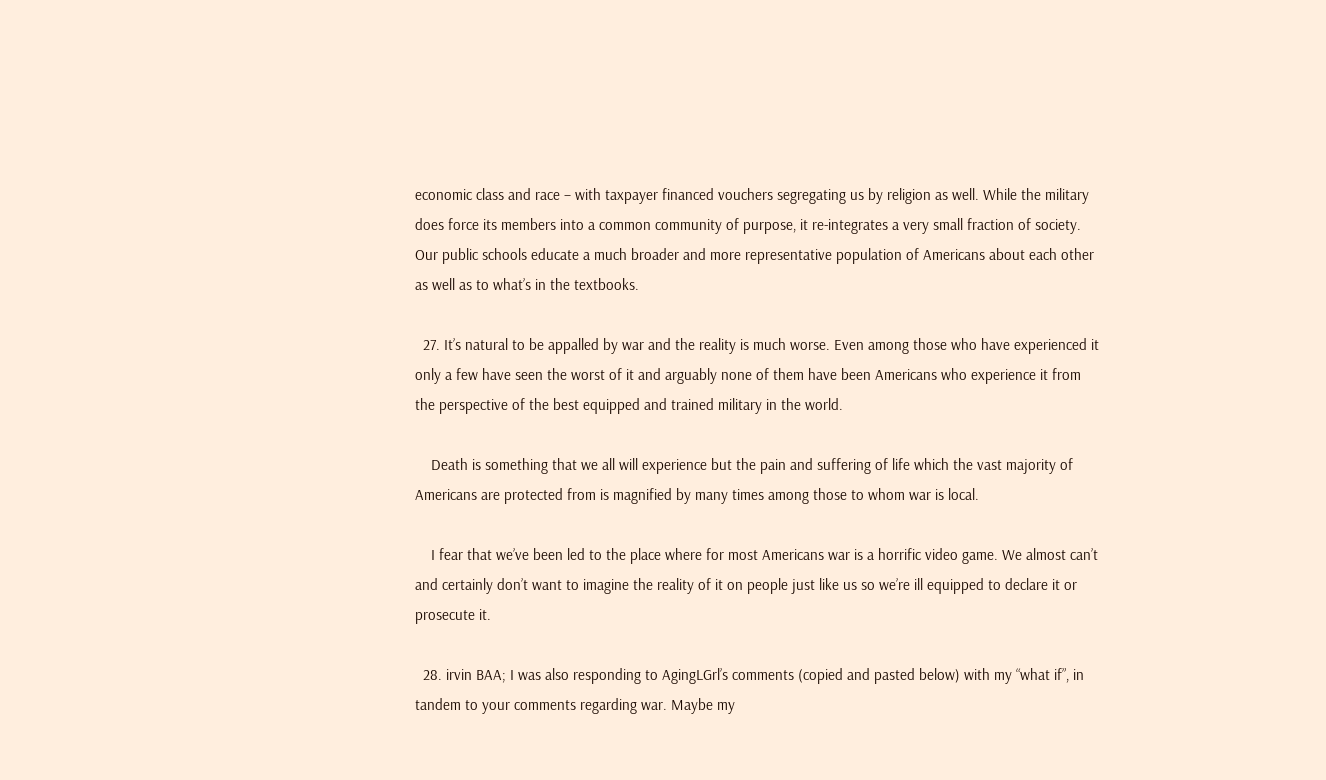economic class and race – with taxpayer financed vouchers segregating us by religion as well. While the military does force its members into a common community of purpose, it re-integrates a very small fraction of society. Our public schools educate a much broader and more representative population of Americans about each other as well as to what’s in the textbooks.

  27. It’s natural to be appalled by war and the reality is much worse. Even among those who have experienced it only a few have seen the worst of it and arguably none of them have been Americans who experience it from the perspective of the best equipped and trained military in the world.

    Death is something that we all will experience but the pain and suffering of life which the vast majority of Americans are protected from is magnified by many times among those to whom war is local.

    I fear that we’ve been led to the place where for most Americans war is a horrific video game. We almost can’t and certainly don’t want to imagine the reality of it on people just like us so we’re ill equipped to declare it or prosecute it.

  28. irvin BAA; I was also responding to AgingLGrl’s comments (copied and pasted below) with my “what if”, in tandem to your comments regarding war. Maybe my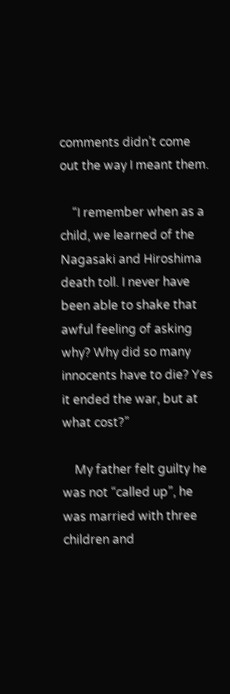comments didn’t come out the way I meant them.

    “I remember when as a child, we learned of the Nagasaki and Hiroshima death toll. I never have been able to shake that awful feeling of asking why? Why did so many innocents have to die? Yes it ended the war, but at what cost?”

    My father felt guilty he was not “called up”, he was married with three children and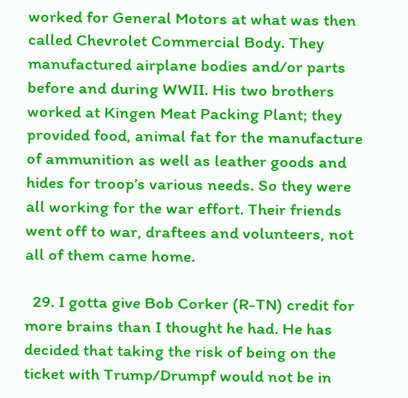worked for General Motors at what was then called Chevrolet Commercial Body. They manufactured airplane bodies and/or parts before and during WWII. His two brothers worked at Kingen Meat Packing Plant; they provided food, animal fat for the manufacture of ammunition as well as leather goods and hides for troop’s various needs. So they were all working for the war effort. Their friends went off to war, draftees and volunteers, not all of them came home.

  29. I gotta give Bob Corker (R-TN) credit for more brains than I thought he had. He has decided that taking the risk of being on the ticket with Trump/Drumpf would not be in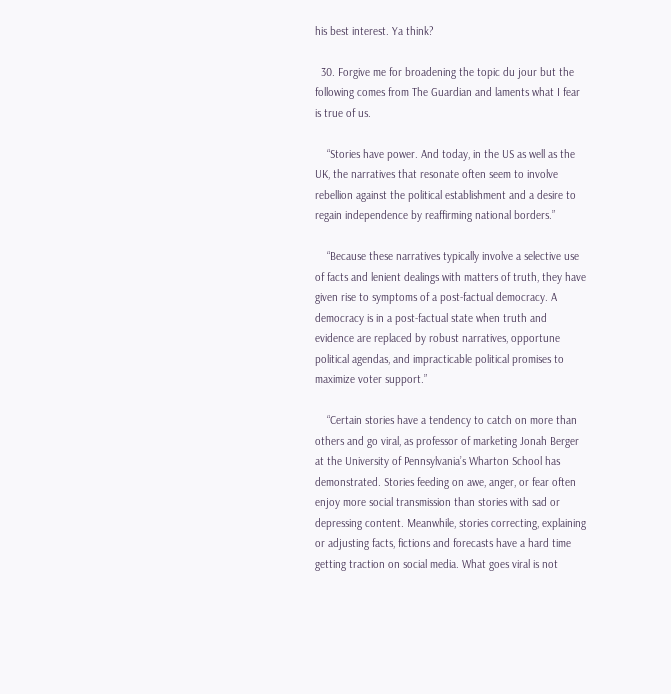his best interest. Ya think?

  30. Forgive me for broadening the topic du jour but the following comes from The Guardian and laments what I fear is true of us.

    “Stories have power. And today, in the US as well as the UK, the narratives that resonate often seem to involve rebellion against the political establishment and a desire to regain independence by reaffirming national borders.”

    “Because these narratives typically involve a selective use of facts and lenient dealings with matters of truth, they have given rise to symptoms of a post-factual democracy. A democracy is in a post-factual state when truth and evidence are replaced by robust narratives, opportune political agendas, and impracticable political promises to maximize voter support.”

    “Certain stories have a tendency to catch on more than others and go viral, as professor of marketing Jonah Berger at the University of Pennsylvania’s Wharton School has demonstrated. Stories feeding on awe, anger, or fear often enjoy more social transmission than stories with sad or depressing content. Meanwhile, stories correcting, explaining or adjusting facts, fictions and forecasts have a hard time getting traction on social media. What goes viral is not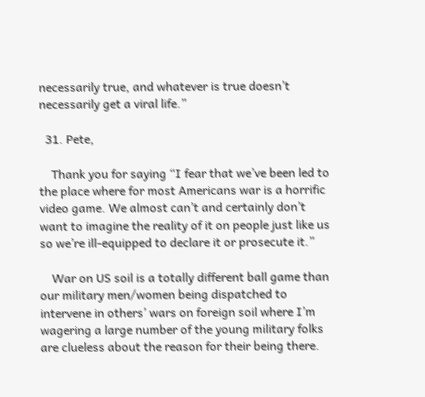necessarily true, and whatever is true doesn’t necessarily get a viral life.”

  31. Pete,

    Thank you for saying “I fear that we’ve been led to the place where for most Americans war is a horrific video game. We almost can’t and certainly don’t want to imagine the reality of it on people just like us so we’re ill-equipped to declare it or prosecute it.”

    War on US soil is a totally different ball game than our military men/women being dispatched to intervene in others’ wars on foreign soil where I’m wagering a large number of the young military folks are clueless about the reason for their being there.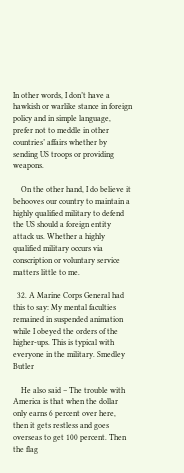In other words, I don’t have a hawkish or warlike stance in foreign policy and in simple language, prefer not to meddle in other countries’ affairs whether by sending US troops or providing weapons.

    On the other hand, I do believe it behooves our country to maintain a highly qualified military to defend the US should a foreign entity attack us. Whether a highly qualified military occurs via conscription or voluntary service matters little to me.

  32. A Marine Corps General had this to say: My mental faculties remained in suspended animation while I obeyed the orders of the higher-ups. This is typical with everyone in the military. Smedley Butler

    He also said – The trouble with America is that when the dollar only earns 6 percent over here, then it gets restless and goes overseas to get 100 percent. Then the flag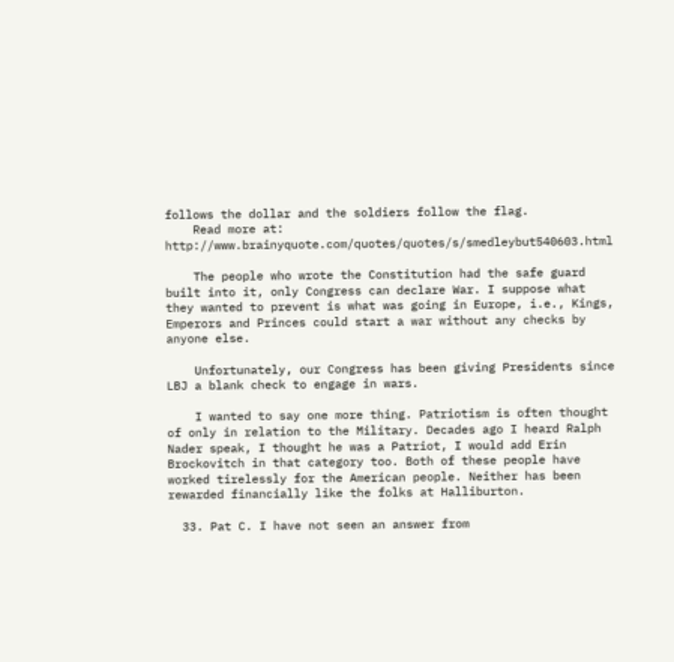follows the dollar and the soldiers follow the flag.
    Read more at: http://www.brainyquote.com/quotes/quotes/s/smedleybut540603.html

    The people who wrote the Constitution had the safe guard built into it, only Congress can declare War. I suppose what they wanted to prevent is what was going in Europe, i.e., Kings, Emperors and Princes could start a war without any checks by anyone else.

    Unfortunately, our Congress has been giving Presidents since LBJ a blank check to engage in wars.

    I wanted to say one more thing. Patriotism is often thought of only in relation to the Military. Decades ago I heard Ralph Nader speak, I thought he was a Patriot, I would add Erin Brockovitch in that category too. Both of these people have worked tirelessly for the American people. Neither has been rewarded financially like the folks at Halliburton.

  33. Pat C. I have not seen an answer from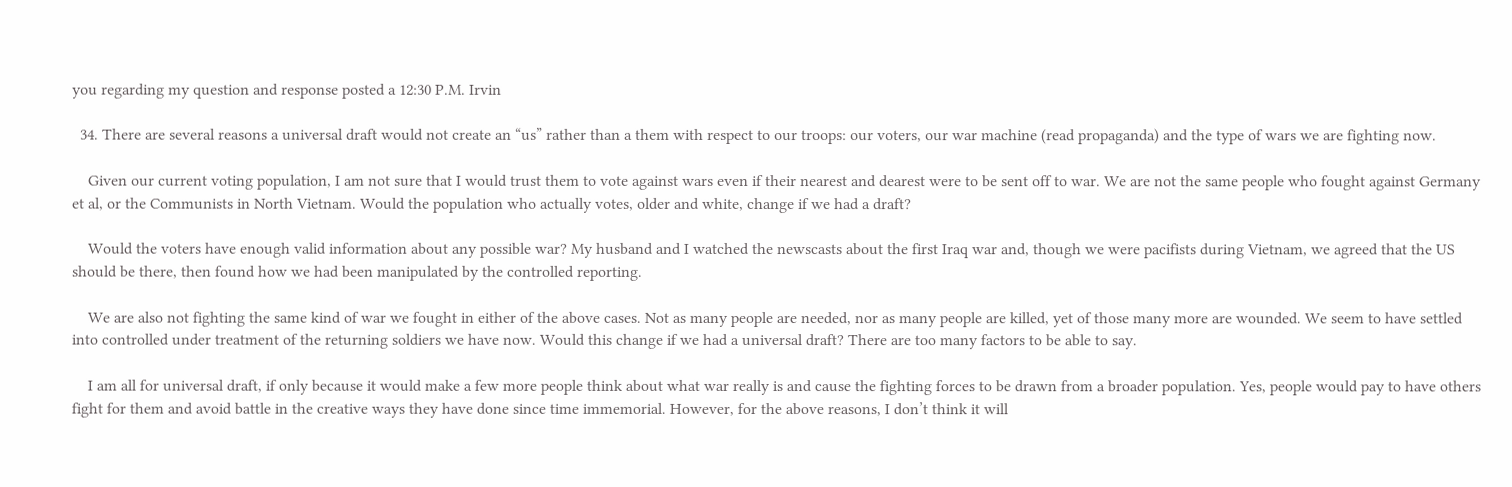you regarding my question and response posted a 12:30 P.M. Irvin

  34. There are several reasons a universal draft would not create an “us” rather than a them with respect to our troops: our voters, our war machine (read propaganda) and the type of wars we are fighting now.

    Given our current voting population, I am not sure that I would trust them to vote against wars even if their nearest and dearest were to be sent off to war. We are not the same people who fought against Germany et al, or the Communists in North Vietnam. Would the population who actually votes, older and white, change if we had a draft?

    Would the voters have enough valid information about any possible war? My husband and I watched the newscasts about the first Iraq war and, though we were pacifists during Vietnam, we agreed that the US should be there, then found how we had been manipulated by the controlled reporting.

    We are also not fighting the same kind of war we fought in either of the above cases. Not as many people are needed, nor as many people are killed, yet of those many more are wounded. We seem to have settled into controlled under treatment of the returning soldiers we have now. Would this change if we had a universal draft? There are too many factors to be able to say.

    I am all for universal draft, if only because it would make a few more people think about what war really is and cause the fighting forces to be drawn from a broader population. Yes, people would pay to have others fight for them and avoid battle in the creative ways they have done since time immemorial. However, for the above reasons, I don’t think it will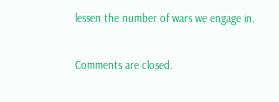lessen the number of wars we engage in.

Comments are closed.